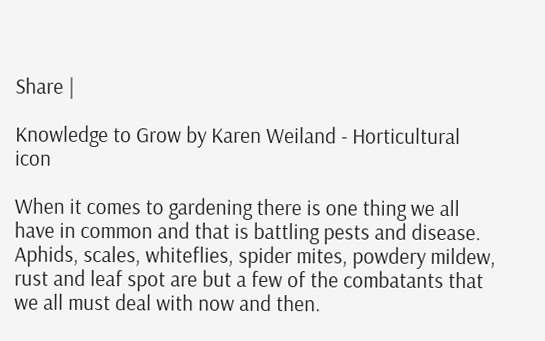Share |

Knowledge to Grow by Karen Weiland - Horticultural icon

When it comes to gardening there is one thing we all have in common and that is battling pests and disease. Aphids, scales, whiteflies, spider mites, powdery mildew, rust and leaf spot are but a few of the combatants that we all must deal with now and then.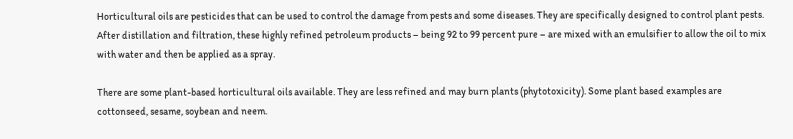Horticultural oils are pesticides that can be used to control the damage from pests and some diseases. They are specifically designed to control plant pests. After distillation and filtration, these highly refined petroleum products – being 92 to 99 percent pure – are mixed with an emulsifier to allow the oil to mix with water and then be applied as a spray.

There are some plant-based horticultural oils available. They are less refined and may burn plants (phytotoxicity). Some plant based examples are cottonseed, sesame, soybean and neem.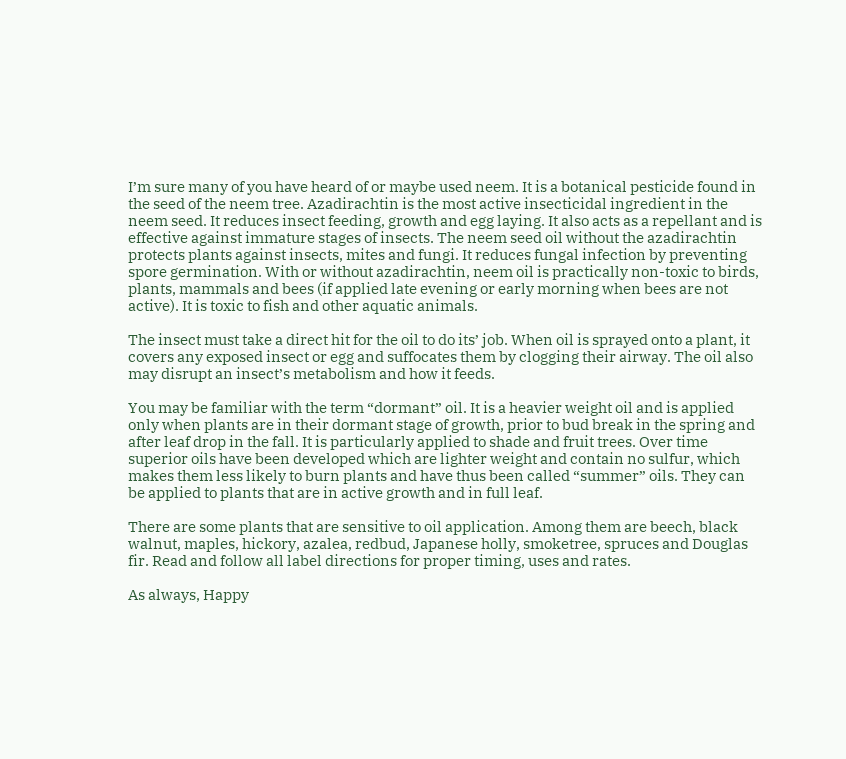I’m sure many of you have heard of or maybe used neem. It is a botanical pesticide found in the seed of the neem tree. Azadirachtin is the most active insecticidal ingredient in the neem seed. It reduces insect feeding, growth and egg laying. It also acts as a repellant and is effective against immature stages of insects. The neem seed oil without the azadirachtin protects plants against insects, mites and fungi. It reduces fungal infection by preventing spore germination. With or without azadirachtin, neem oil is practically non-toxic to birds, plants, mammals and bees (if applied late evening or early morning when bees are not active). It is toxic to fish and other aquatic animals.

The insect must take a direct hit for the oil to do its’ job. When oil is sprayed onto a plant, it covers any exposed insect or egg and suffocates them by clogging their airway. The oil also may disrupt an insect’s metabolism and how it feeds.

You may be familiar with the term “dormant” oil. It is a heavier weight oil and is applied only when plants are in their dormant stage of growth, prior to bud break in the spring and after leaf drop in the fall. It is particularly applied to shade and fruit trees. Over time superior oils have been developed which are lighter weight and contain no sulfur, which makes them less likely to burn plants and have thus been called “summer” oils. They can be applied to plants that are in active growth and in full leaf.

There are some plants that are sensitive to oil application. Among them are beech, black walnut, maples, hickory, azalea, redbud, Japanese holly, smoketree, spruces and Douglas fir. Read and follow all label directions for proper timing, uses and rates.

As always, Happy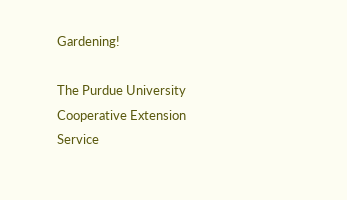Gardening!

The Purdue University Cooperative Extension Service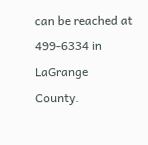can be reached at 499-6334 in LaGrange County.